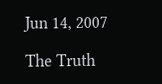Jun 14, 2007

The Truth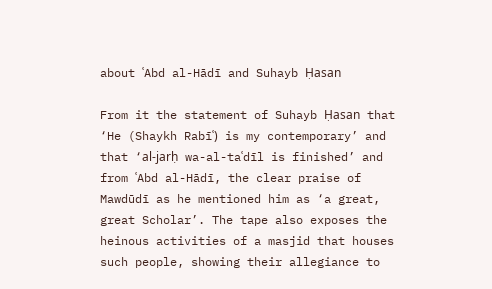about ʿAbd al-Hādī and Suhayb Ḥasan

From it the statement of Suhayb Ḥasan that ‘He (Shaykh Rabīʿ) is my contemporary’ and that ‘al-jarḥ wa-al-taʿdīl is finished’ and from ʿAbd al-Hādī, the clear praise of Mawdūdī as he mentioned him as ‘a great, great Scholar’. The tape also exposes the heinous activities of a masjid that houses such people, showing their allegiance to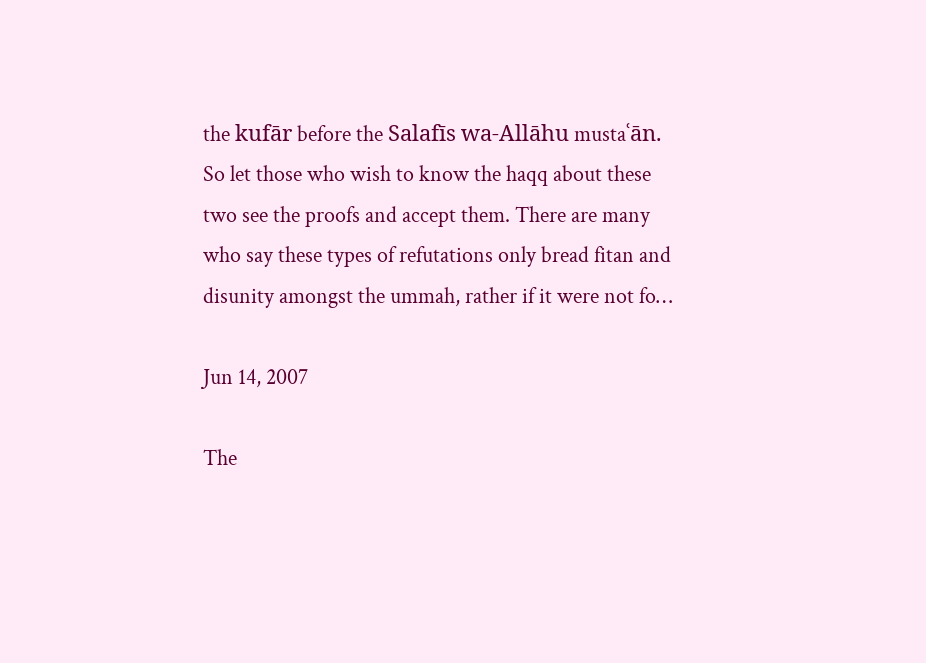the kufār before the Salafīs wa-Allāhu mustaʿān. So let those who wish to know the haqq about these two see the proofs and accept them. There are many who say these types of refutations only bread fitan and disunity amongst the ummah, rather if it were not fo…

Jun 14, 2007

The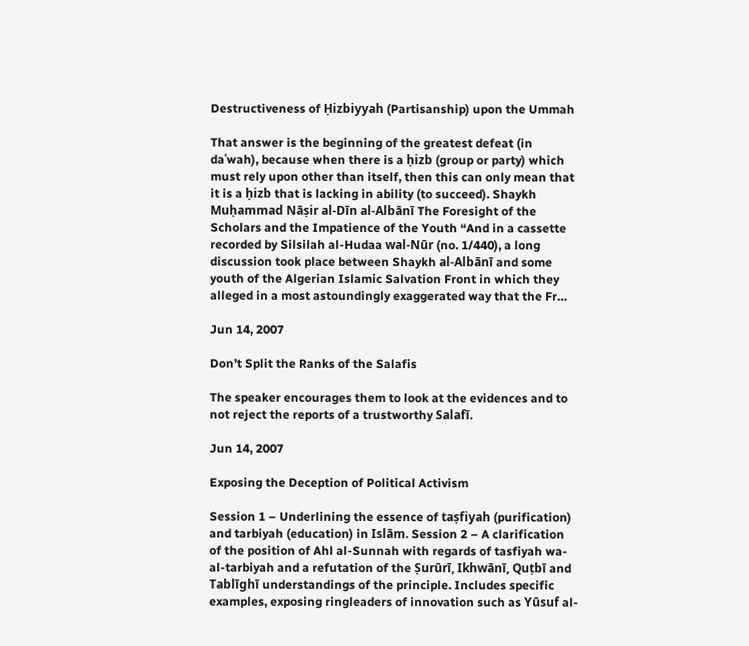Destructiveness of Ḥizbiyyah (Partisanship) upon the Ummah

That answer is the beginning of the greatest defeat (in daʿwah), because when there is a ḥizb (group or party) which must rely upon other than itself, then this can only mean that it is a ḥizb that is lacking in ability (to succeed). Shaykh Muḥammad Nāṣir al-Dīn al-Albānī The Foresight of the Scholars and the Impatience of the Youth “And in a cassette recorded by Silsilah al-Hudaa wal-Nūr (no. 1/440), a long discussion took place between Shaykh al-Albānī and some youth of the Algerian Islamic Salvation Front in which they alleged in a most astoundingly exaggerated way that the Fr…

Jun 14, 2007

Don’t Split the Ranks of the Salafis

The speaker encourages them to look at the evidences and to not reject the reports of a trustworthy Salafī.

Jun 14, 2007

Exposing the Deception of Political Activism

Session 1 – Underlining the essence of taṣfiyah (purification) and tarbiyah (education) in Islām. Session 2 – A clarification of the position of Ahl al-Sunnah with regards of tasfiyah wa-al-tarbiyah and a refutation of the Ṣurūrī, Ikhwānī, Quṭbī and Tablīghī understandings of the principle. Includes specific examples, exposing ringleaders of innovation such as Yūsuf al-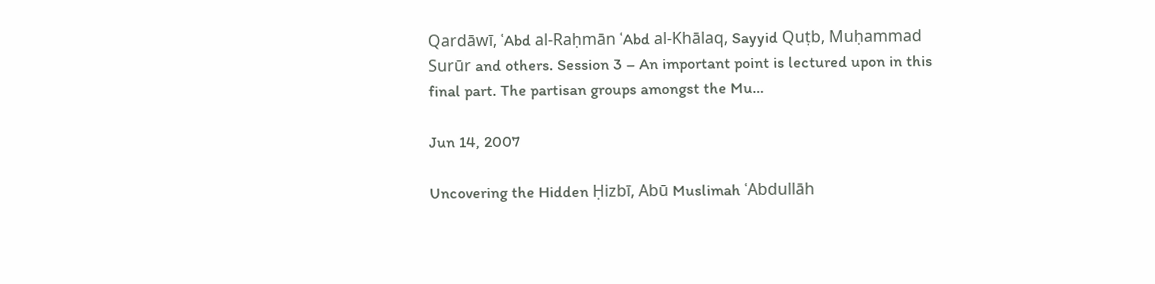Qardāwī, ʿAbd al-Raḥmān ʿAbd al-Khālaq, Sayyid Quṭb, Muḥammad Surūr and others. Session 3 – An important point is lectured upon in this final part. The partisan groups amongst the Mu…

Jun 14, 2007

Uncovering the Hidden Ḥizbī, Abū Muslimah ʿAbdullāh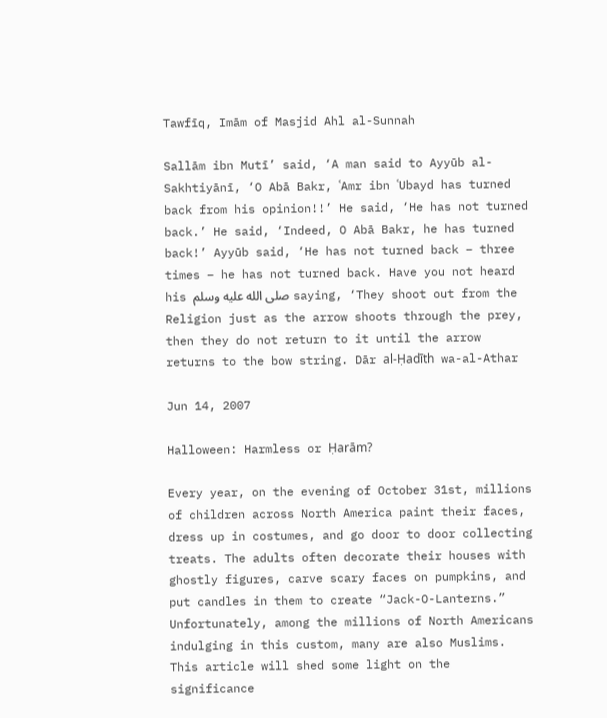Tawfīq, Imām of Masjid Ahl al-Sunnah

Sallām ibn Mutī’ said, ‘A man said to Ayyūb al-Sakhtiyānī, ‘O Abā Bakr, ʿAmr ibn ʿUbayd has turned back from his opinion!!’ He said, ‘He has not turned back.’ He said, ‘Indeed, O Abā Bakr, he has turned back!’ Ayyūb said, ‘He has not turned back – three times – he has not turned back. Have you not heard his صلى الله عليه وسلم saying, ‘They shoot out from the Religion just as the arrow shoots through the prey, then they do not return to it until the arrow returns to the bow string. Dār al-Ḥadīth wa-al-Athar

Jun 14, 2007

Halloween: Harmless or Ḥarām?

Every year, on the evening of October 31st, millions of children across North America paint their faces, dress up in costumes, and go door to door collecting treats. The adults often decorate their houses with ghostly figures, carve scary faces on pumpkins, and put candles in them to create “Jack-O-Lanterns.” Unfortunately, among the millions of North Americans indulging in this custom, many are also Muslims. This article will shed some light on the significance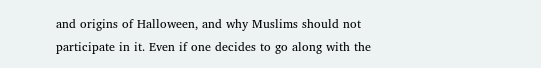and origins of Halloween, and why Muslims should not participate in it. Even if one decides to go along with the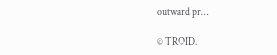outward pr…

© TROID.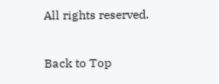All rights reserved.

Back to Top